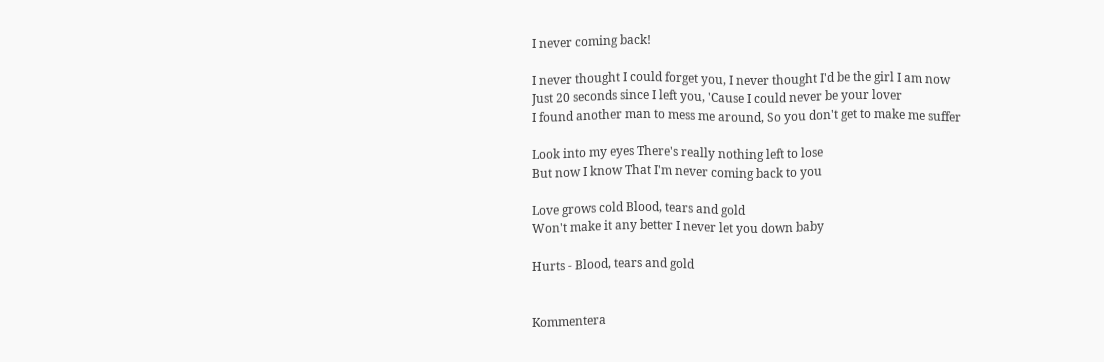I never coming back!

I never thought I could forget you, I never thought I'd be the girl I am now
Just 20 seconds since I left you, 'Cause I could never be your lover
I found another man to mess me around, So you don't get to make me suffer

Look into my eyes There's really nothing left to lose
But now I know That I'm never coming back to you

Love grows cold Blood, tears and gold
Won't make it any better I never let you down baby

Hurts - Blood, tears and gold


Kommentera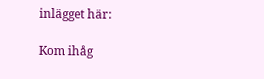inlägget här:

Kom ihåg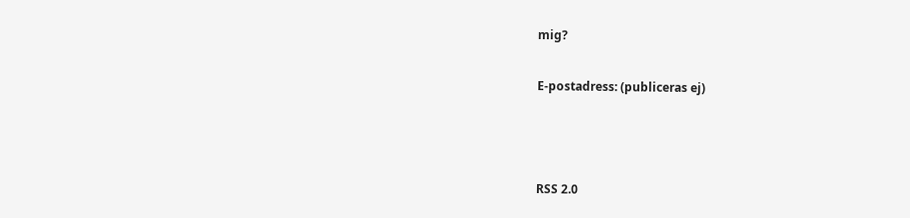mig?

E-postadress: (publiceras ej)



RSS 2.0